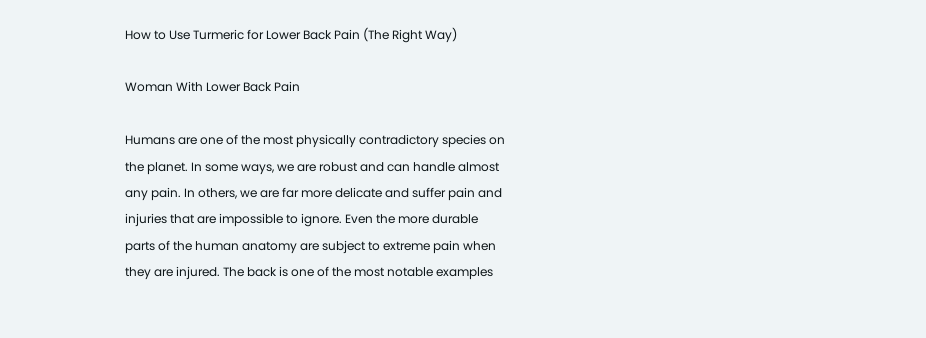How to Use Turmeric for Lower Back Pain (The Right Way)

Woman With Lower Back Pain

Humans are one of the most physically contradictory species on the planet. In some ways, we are robust and can handle almost any pain. In others, we are far more delicate and suffer pain and injuries that are impossible to ignore. Even the more durable parts of the human anatomy are subject to extreme pain when they are injured. The back is one of the most notable examples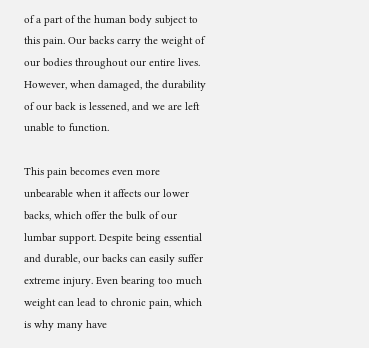of a part of the human body subject to this pain. Our backs carry the weight of our bodies throughout our entire lives. However, when damaged, the durability of our back is lessened, and we are left unable to function.

This pain becomes even more unbearable when it affects our lower backs, which offer the bulk of our lumbar support. Despite being essential and durable, our backs can easily suffer extreme injury. Even bearing too much weight can lead to chronic pain, which is why many have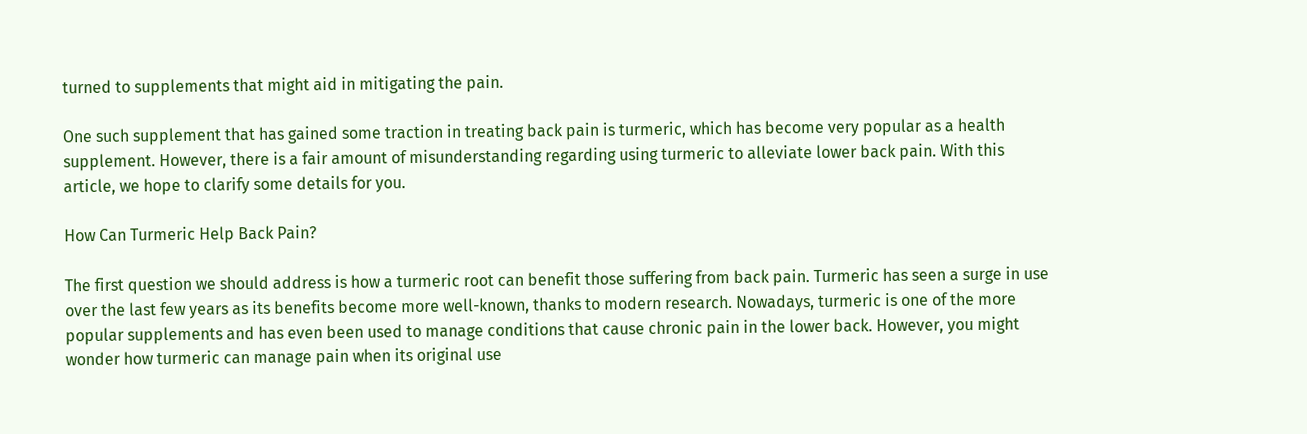turned to supplements that might aid in mitigating the pain.

One such supplement that has gained some traction in treating back pain is turmeric, which has become very popular as a health supplement. However, there is a fair amount of misunderstanding regarding using turmeric to alleviate lower back pain. With this article, we hope to clarify some details for you.

How Can Turmeric Help Back Pain?

The first question we should address is how a turmeric root can benefit those suffering from back pain. Turmeric has seen a surge in use over the last few years as its benefits become more well-known, thanks to modern research. Nowadays, turmeric is one of the more popular supplements and has even been used to manage conditions that cause chronic pain in the lower back. However, you might wonder how turmeric can manage pain when its original use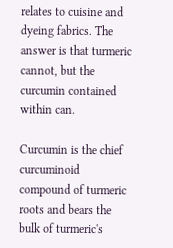relates to cuisine and dyeing fabrics. The answer is that turmeric cannot, but the curcumin contained within can.

Curcumin is the chief curcuminoid compound of turmeric roots and bears the bulk of turmeric's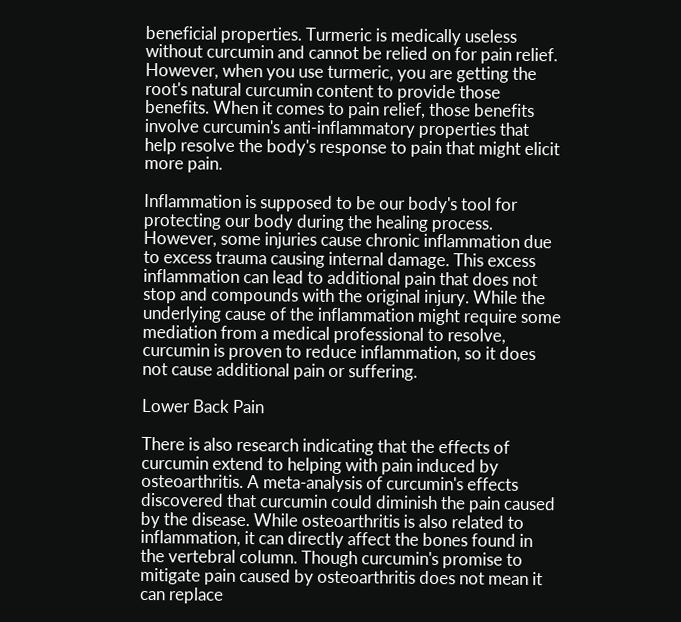beneficial properties. Turmeric is medically useless without curcumin and cannot be relied on for pain relief. However, when you use turmeric, you are getting the root's natural curcumin content to provide those benefits. When it comes to pain relief, those benefits involve curcumin's anti-inflammatory properties that help resolve the body's response to pain that might elicit more pain.

Inflammation is supposed to be our body's tool for protecting our body during the healing process. However, some injuries cause chronic inflammation due to excess trauma causing internal damage. This excess inflammation can lead to additional pain that does not stop and compounds with the original injury. While the underlying cause of the inflammation might require some mediation from a medical professional to resolve, curcumin is proven to reduce inflammation, so it does not cause additional pain or suffering.

Lower Back Pain

There is also research indicating that the effects of curcumin extend to helping with pain induced by osteoarthritis. A meta-analysis of curcumin's effects discovered that curcumin could diminish the pain caused by the disease. While osteoarthritis is also related to inflammation, it can directly affect the bones found in the vertebral column. Though curcumin's promise to mitigate pain caused by osteoarthritis does not mean it can replace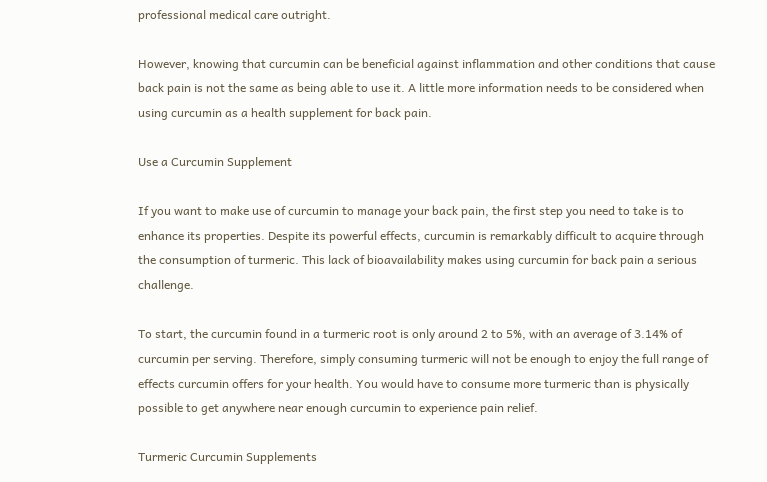professional medical care outright.

However, knowing that curcumin can be beneficial against inflammation and other conditions that cause back pain is not the same as being able to use it. A little more information needs to be considered when using curcumin as a health supplement for back pain.

Use a Curcumin Supplement

If you want to make use of curcumin to manage your back pain, the first step you need to take is to enhance its properties. Despite its powerful effects, curcumin is remarkably difficult to acquire through the consumption of turmeric. This lack of bioavailability makes using curcumin for back pain a serious challenge.

To start, the curcumin found in a turmeric root is only around 2 to 5%, with an average of 3.14% of curcumin per serving. Therefore, simply consuming turmeric will not be enough to enjoy the full range of effects curcumin offers for your health. You would have to consume more turmeric than is physically possible to get anywhere near enough curcumin to experience pain relief.

Turmeric Curcumin Supplements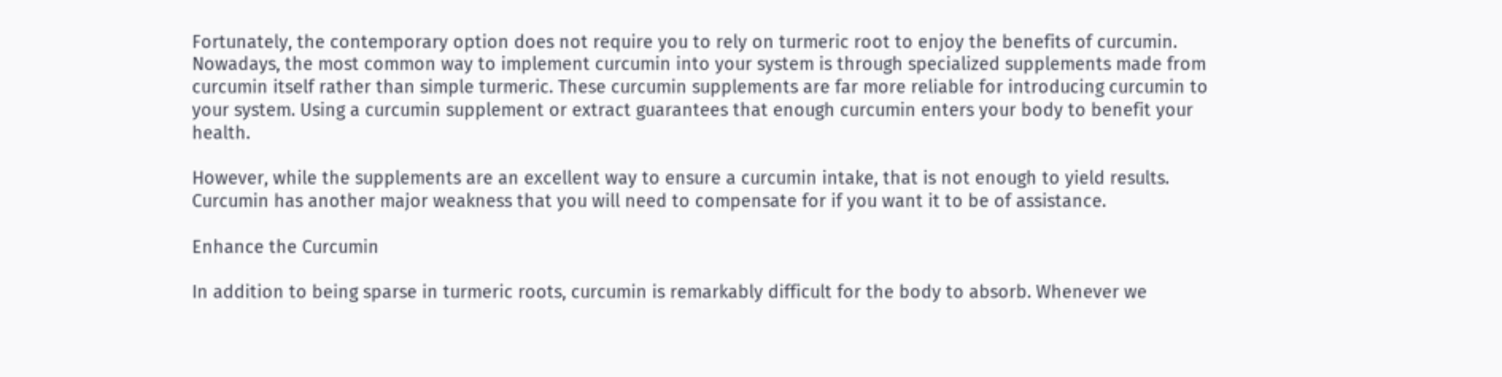Fortunately, the contemporary option does not require you to rely on turmeric root to enjoy the benefits of curcumin. Nowadays, the most common way to implement curcumin into your system is through specialized supplements made from curcumin itself rather than simple turmeric. These curcumin supplements are far more reliable for introducing curcumin to your system. Using a curcumin supplement or extract guarantees that enough curcumin enters your body to benefit your health.

However, while the supplements are an excellent way to ensure a curcumin intake, that is not enough to yield results. Curcumin has another major weakness that you will need to compensate for if you want it to be of assistance.

Enhance the Curcumin

In addition to being sparse in turmeric roots, curcumin is remarkably difficult for the body to absorb. Whenever we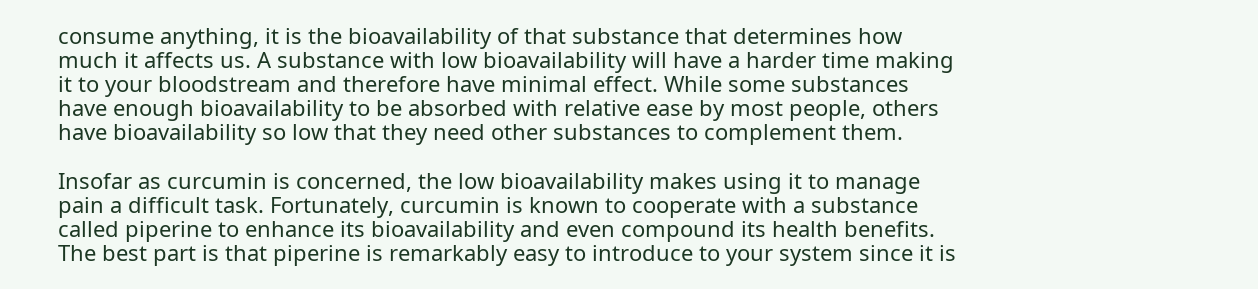consume anything, it is the bioavailability of that substance that determines how much it affects us. A substance with low bioavailability will have a harder time making it to your bloodstream and therefore have minimal effect. While some substances have enough bioavailability to be absorbed with relative ease by most people, others have bioavailability so low that they need other substances to complement them.

Insofar as curcumin is concerned, the low bioavailability makes using it to manage pain a difficult task. Fortunately, curcumin is known to cooperate with a substance called piperine to enhance its bioavailability and even compound its health benefits. The best part is that piperine is remarkably easy to introduce to your system since it is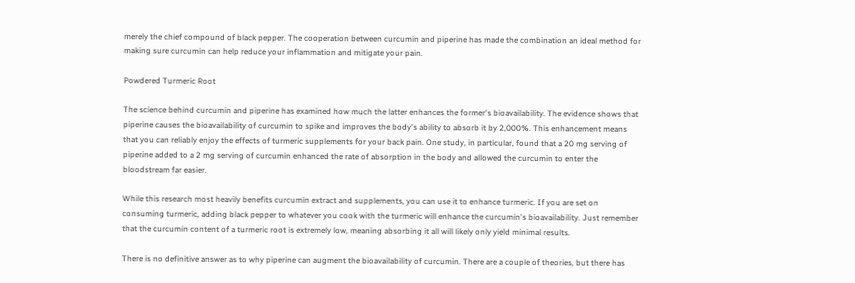merely the chief compound of black pepper. The cooperation between curcumin and piperine has made the combination an ideal method for making sure curcumin can help reduce your inflammation and mitigate your pain.

Powdered Turmeric Root

The science behind curcumin and piperine has examined how much the latter enhances the former's bioavailability. The evidence shows that piperine causes the bioavailability of curcumin to spike and improves the body's ability to absorb it by 2,000%. This enhancement means that you can reliably enjoy the effects of turmeric supplements for your back pain. One study, in particular, found that a 20 mg serving of piperine added to a 2 mg serving of curcumin enhanced the rate of absorption in the body and allowed the curcumin to enter the bloodstream far easier.

While this research most heavily benefits curcumin extract and supplements, you can use it to enhance turmeric. If you are set on consuming turmeric, adding black pepper to whatever you cook with the turmeric will enhance the curcumin's bioavailability. Just remember that the curcumin content of a turmeric root is extremely low, meaning absorbing it all will likely only yield minimal results.

There is no definitive answer as to why piperine can augment the bioavailability of curcumin. There are a couple of theories, but there has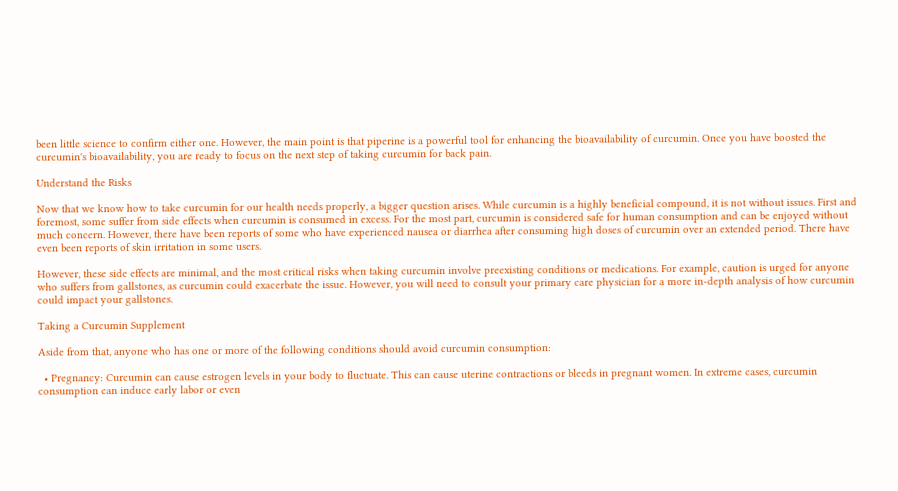been little science to confirm either one. However, the main point is that piperine is a powerful tool for enhancing the bioavailability of curcumin. Once you have boosted the curcumin's bioavailability, you are ready to focus on the next step of taking curcumin for back pain.

Understand the Risks

Now that we know how to take curcumin for our health needs properly, a bigger question arises. While curcumin is a highly beneficial compound, it is not without issues. First and foremost, some suffer from side effects when curcumin is consumed in excess. For the most part, curcumin is considered safe for human consumption and can be enjoyed without much concern. However, there have been reports of some who have experienced nausea or diarrhea after consuming high doses of curcumin over an extended period. There have even been reports of skin irritation in some users.

However, these side effects are minimal, and the most critical risks when taking curcumin involve preexisting conditions or medications. For example, caution is urged for anyone who suffers from gallstones, as curcumin could exacerbate the issue. However, you will need to consult your primary care physician for a more in-depth analysis of how curcumin could impact your gallstones.

Taking a Curcumin Supplement

Aside from that, anyone who has one or more of the following conditions should avoid curcumin consumption:

  • Pregnancy: Curcumin can cause estrogen levels in your body to fluctuate. This can cause uterine contractions or bleeds in pregnant women. In extreme cases, curcumin consumption can induce early labor or even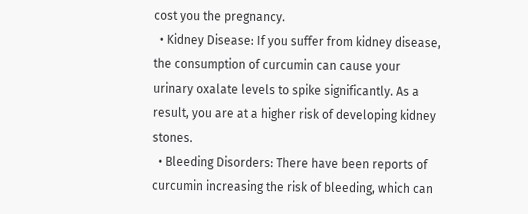cost you the pregnancy.
  • Kidney Disease: If you suffer from kidney disease, the consumption of curcumin can cause your urinary oxalate levels to spike significantly. As a result, you are at a higher risk of developing kidney stones.
  • Bleeding Disorders: There have been reports of curcumin increasing the risk of bleeding, which can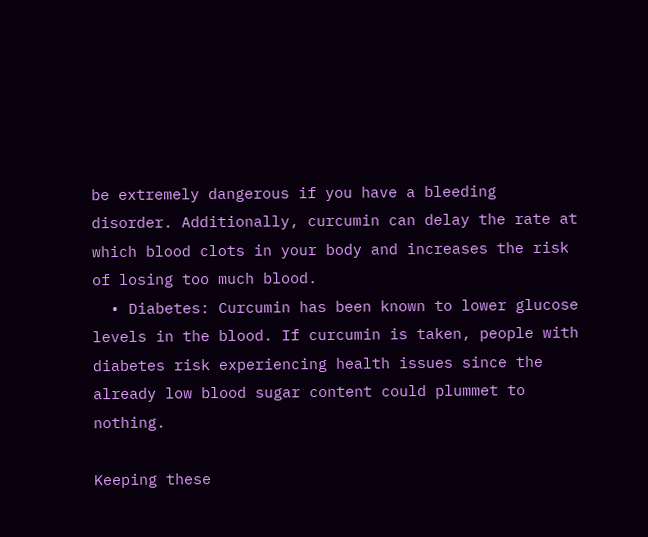be extremely dangerous if you have a bleeding disorder. Additionally, curcumin can delay the rate at which blood clots in your body and increases the risk of losing too much blood.
  • Diabetes: Curcumin has been known to lower glucose levels in the blood. If curcumin is taken, people with diabetes risk experiencing health issues since the already low blood sugar content could plummet to nothing.

Keeping these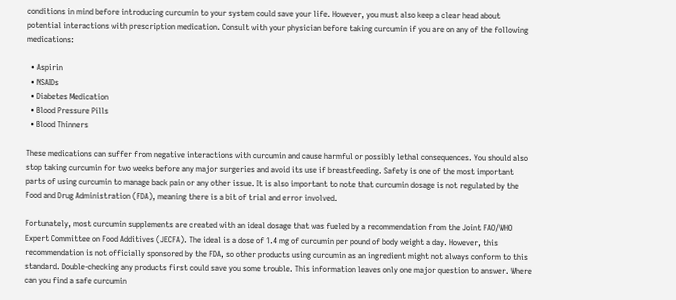conditions in mind before introducing curcumin to your system could save your life. However, you must also keep a clear head about potential interactions with prescription medication. Consult with your physician before taking curcumin if you are on any of the following medications:

  • Aspirin
  • NSAIDs
  • Diabetes Medication
  • Blood Pressure Pills
  • Blood Thinners

These medications can suffer from negative interactions with curcumin and cause harmful or possibly lethal consequences. You should also stop taking curcumin for two weeks before any major surgeries and avoid its use if breastfeeding. Safety is one of the most important parts of using curcumin to manage back pain or any other issue. It is also important to note that curcumin dosage is not regulated by the Food and Drug Administration (FDA), meaning there is a bit of trial and error involved.

Fortunately, most curcumin supplements are created with an ideal dosage that was fueled by a recommendation from the Joint FAO/WHO Expert Committee on Food Additives (JECFA). The ideal is a dose of 1.4 mg of curcumin per pound of body weight a day. However, this recommendation is not officially sponsored by the FDA, so other products using curcumin as an ingredient might not always conform to this standard. Double-checking any products first could save you some trouble. This information leaves only one major question to answer. Where can you find a safe curcumin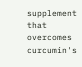supplement that overcomes curcumin's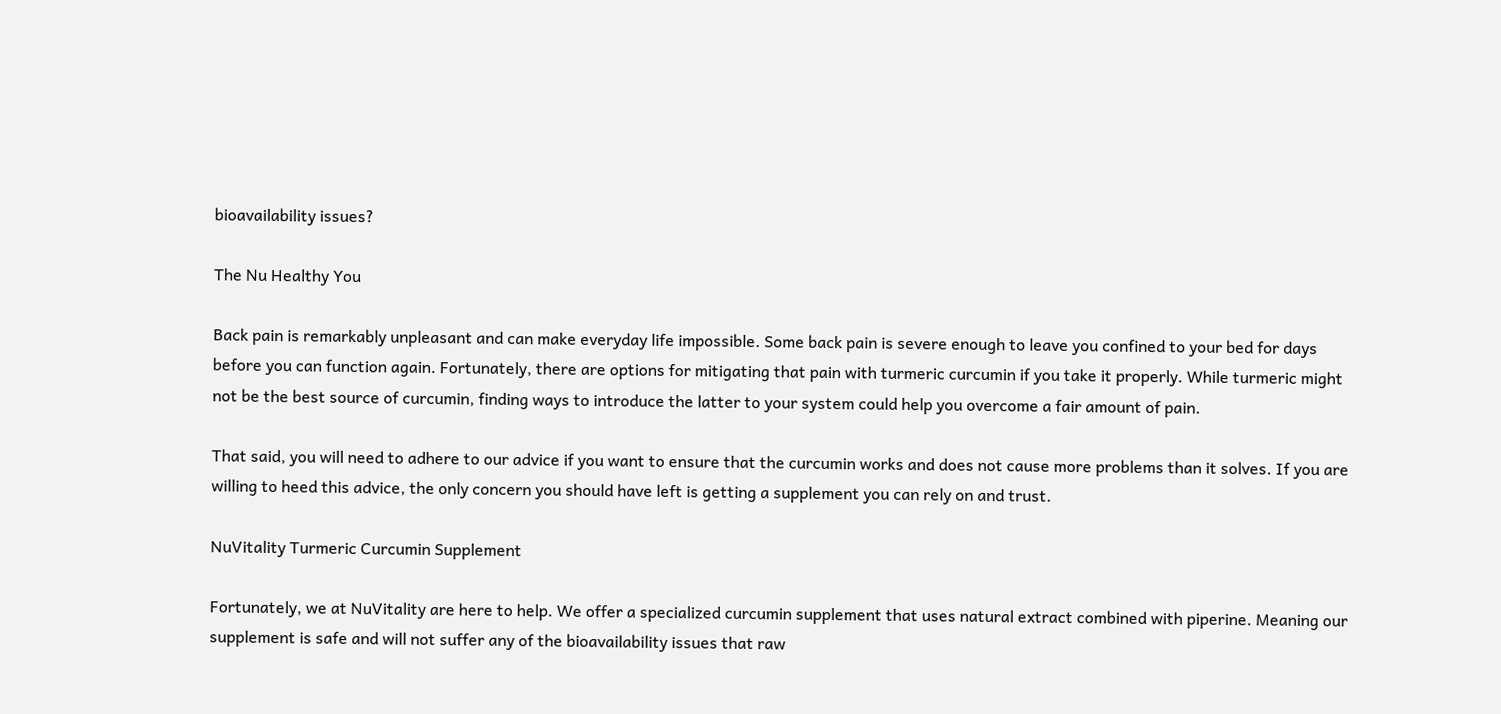bioavailability issues?

The Nu Healthy You

Back pain is remarkably unpleasant and can make everyday life impossible. Some back pain is severe enough to leave you confined to your bed for days before you can function again. Fortunately, there are options for mitigating that pain with turmeric curcumin if you take it properly. While turmeric might not be the best source of curcumin, finding ways to introduce the latter to your system could help you overcome a fair amount of pain.

That said, you will need to adhere to our advice if you want to ensure that the curcumin works and does not cause more problems than it solves. If you are willing to heed this advice, the only concern you should have left is getting a supplement you can rely on and trust.

NuVitality Turmeric Curcumin Supplement

Fortunately, we at NuVitality are here to help. We offer a specialized curcumin supplement that uses natural extract combined with piperine. Meaning our supplement is safe and will not suffer any of the bioavailability issues that raw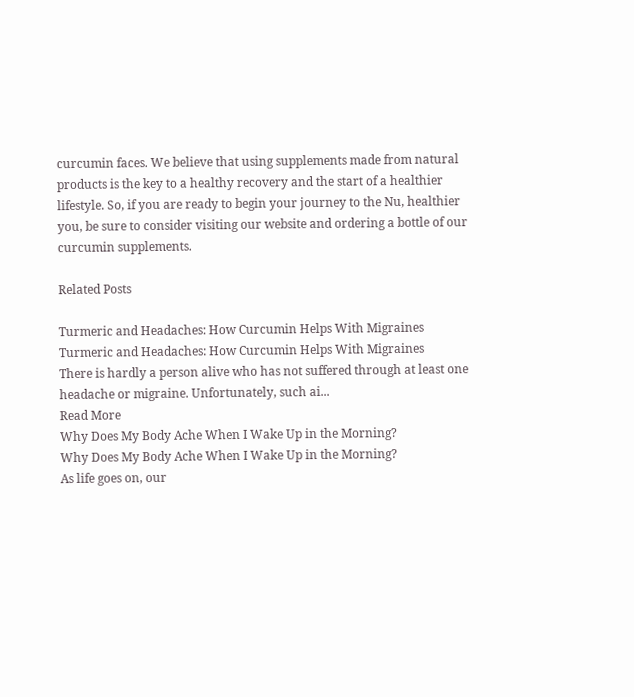curcumin faces. We believe that using supplements made from natural products is the key to a healthy recovery and the start of a healthier lifestyle. So, if you are ready to begin your journey to the Nu, healthier you, be sure to consider visiting our website and ordering a bottle of our curcumin supplements.

Related Posts

Turmeric and Headaches: How Curcumin Helps With Migraines
Turmeric and Headaches: How Curcumin Helps With Migraines
There is hardly a person alive who has not suffered through at least one headache or migraine. Unfortunately, such ai...
Read More
Why Does My Body Ache When I Wake Up in the Morning?
Why Does My Body Ache When I Wake Up in the Morning?
As life goes on, our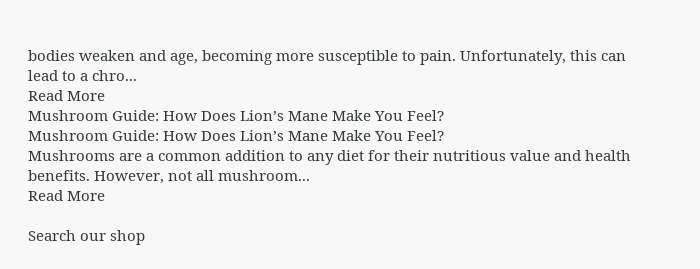bodies weaken and age, becoming more susceptible to pain. Unfortunately, this can lead to a chro...
Read More
Mushroom Guide: How Does Lion’s Mane Make You Feel?
Mushroom Guide: How Does Lion’s Mane Make You Feel?
Mushrooms are a common addition to any diet for their nutritious value and health benefits. However, not all mushroom...
Read More

Search our shop